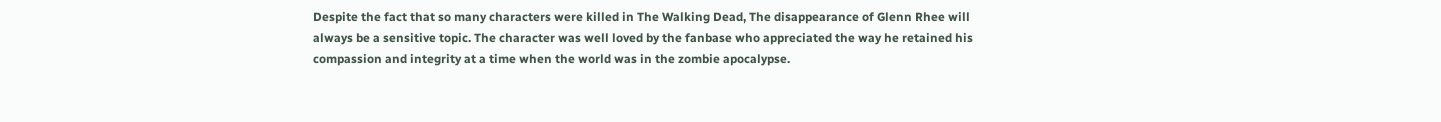Despite the fact that so many characters were killed in The Walking Dead, The disappearance of Glenn Rhee will always be a sensitive topic. The character was well loved by the fanbase who appreciated the way he retained his compassion and integrity at a time when the world was in the zombie apocalypse.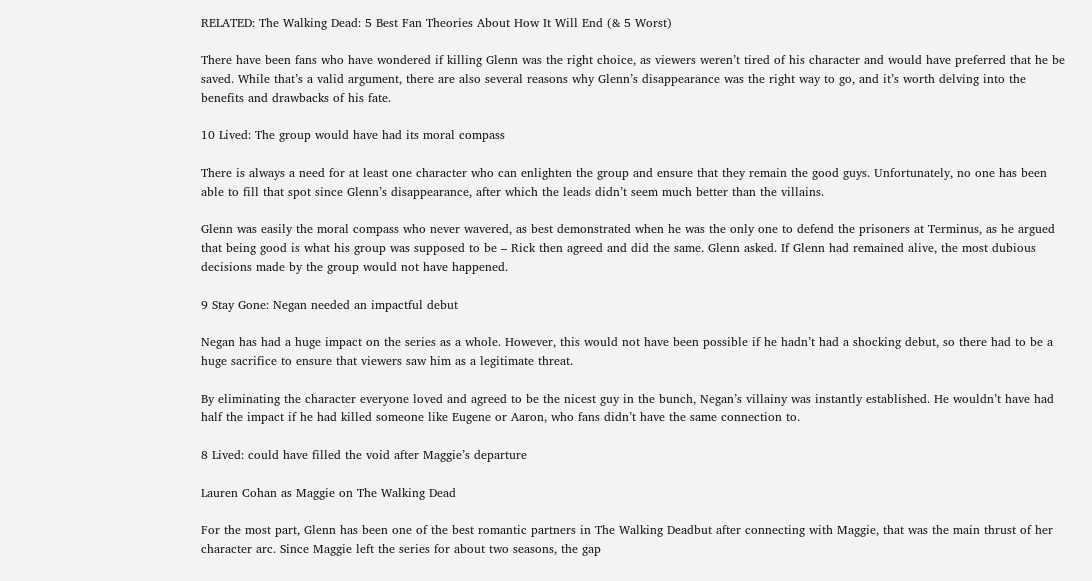RELATED: The Walking Dead: 5 Best Fan Theories About How It Will End (& 5 Worst)

There have been fans who have wondered if killing Glenn was the right choice, as viewers weren’t tired of his character and would have preferred that he be saved. While that’s a valid argument, there are also several reasons why Glenn’s disappearance was the right way to go, and it’s worth delving into the benefits and drawbacks of his fate.

10 Lived: The group would have had its moral compass

There is always a need for at least one character who can enlighten the group and ensure that they remain the good guys. Unfortunately, no one has been able to fill that spot since Glenn’s disappearance, after which the leads didn’t seem much better than the villains.

Glenn was easily the moral compass who never wavered, as best demonstrated when he was the only one to defend the prisoners at Terminus, as he argued that being good is what his group was supposed to be – Rick then agreed and did the same. Glenn asked. If Glenn had remained alive, the most dubious decisions made by the group would not have happened.

9 Stay Gone: Negan needed an impactful debut

Negan has had a huge impact on the series as a whole. However, this would not have been possible if he hadn’t had a shocking debut, so there had to be a huge sacrifice to ensure that viewers saw him as a legitimate threat.

By eliminating the character everyone loved and agreed to be the nicest guy in the bunch, Negan’s villainy was instantly established. He wouldn’t have had half the impact if he had killed someone like Eugene or Aaron, who fans didn’t have the same connection to.

8 Lived: could have filled the void after Maggie’s departure

Lauren Cohan as Maggie on The Walking Dead

For the most part, Glenn has been one of the best romantic partners in The Walking Deadbut after connecting with Maggie, that was the main thrust of her character arc. Since Maggie left the series for about two seasons, the gap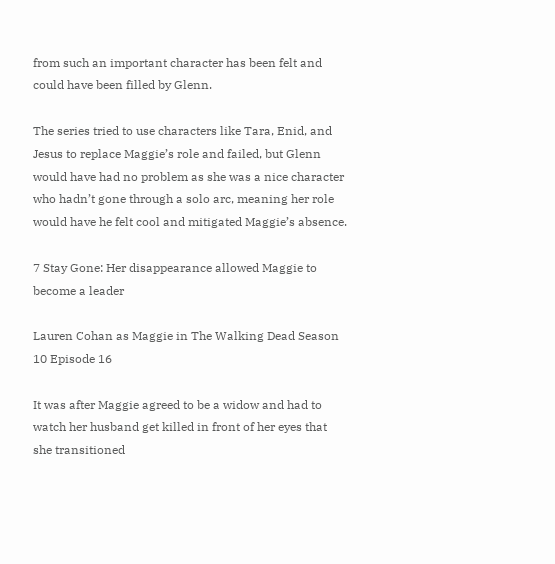from such an important character has been felt and could have been filled by Glenn.

The series tried to use characters like Tara, Enid, and Jesus to replace Maggie’s role and failed, but Glenn would have had no problem as she was a nice character who hadn’t gone through a solo arc, meaning her role would have he felt cool and mitigated Maggie’s absence.

7 Stay Gone: Her disappearance allowed Maggie to become a leader

Lauren Cohan as Maggie in The Walking Dead Season 10 Episode 16

It was after Maggie agreed to be a widow and had to watch her husband get killed in front of her eyes that she transitioned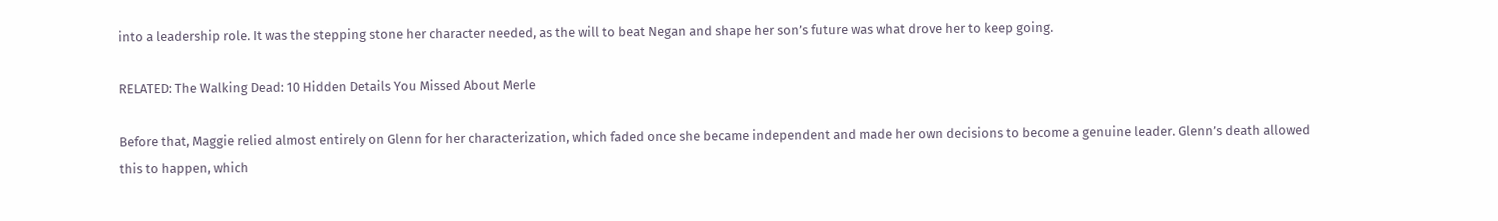into a leadership role. It was the stepping stone her character needed, as the will to beat Negan and shape her son’s future was what drove her to keep going.

RELATED: The Walking Dead: 10 Hidden Details You Missed About Merle

Before that, Maggie relied almost entirely on Glenn for her characterization, which faded once she became independent and made her own decisions to become a genuine leader. Glenn’s death allowed this to happen, which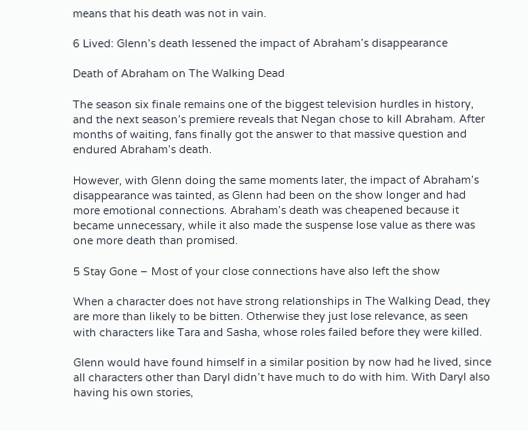means that his death was not in vain.

6 Lived: Glenn’s death lessened the impact of Abraham’s disappearance

Death of Abraham on The Walking Dead

The season six finale remains one of the biggest television hurdles in history, and the next season’s premiere reveals that Negan chose to kill Abraham. After months of waiting, fans finally got the answer to that massive question and endured Abraham’s death.

However, with Glenn doing the same moments later, the impact of Abraham’s disappearance was tainted, as Glenn had been on the show longer and had more emotional connections. Abraham’s death was cheapened because it became unnecessary, while it also made the suspense lose value as there was one more death than promised.

5 Stay Gone – Most of your close connections have also left the show

When a character does not have strong relationships in The Walking Dead, they are more than likely to be bitten. Otherwise they just lose relevance, as seen with characters like Tara and Sasha, whose roles failed before they were killed.

Glenn would have found himself in a similar position by now had he lived, since all characters other than Daryl didn’t have much to do with him. With Daryl also having his own stories,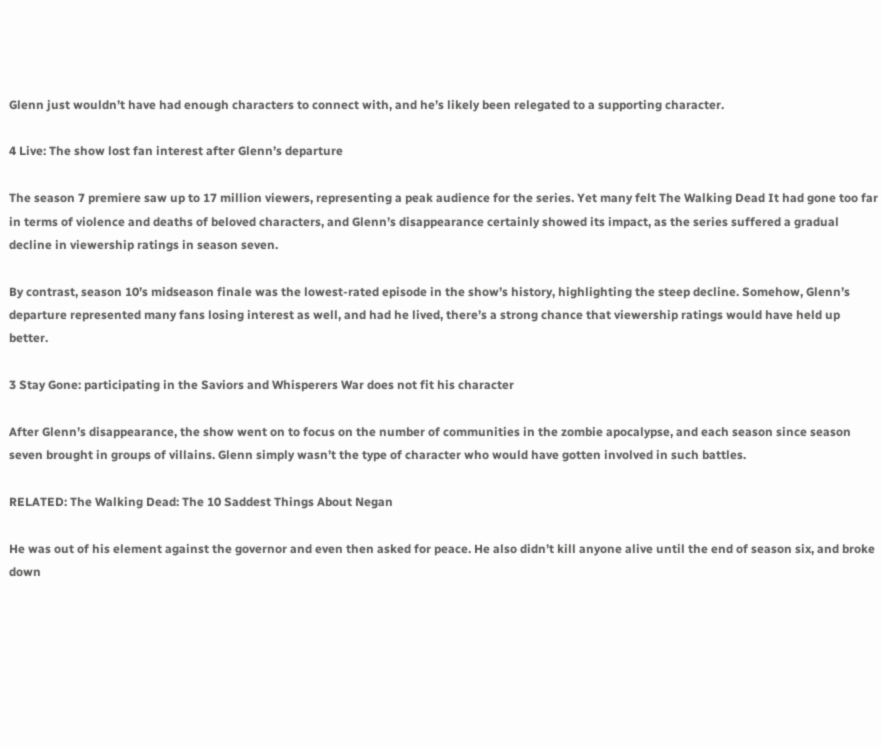Glenn just wouldn’t have had enough characters to connect with, and he’s likely been relegated to a supporting character.

4 Live: The show lost fan interest after Glenn’s departure

The season 7 premiere saw up to 17 million viewers, representing a peak audience for the series. Yet many felt The Walking Dead It had gone too far in terms of violence and deaths of beloved characters, and Glenn’s disappearance certainly showed its impact, as the series suffered a gradual decline in viewership ratings in season seven.

By contrast, season 10’s midseason finale was the lowest-rated episode in the show’s history, highlighting the steep decline. Somehow, Glenn’s departure represented many fans losing interest as well, and had he lived, there’s a strong chance that viewership ratings would have held up better.

3 Stay Gone: participating in the Saviors and Whisperers War does not fit his character

After Glenn’s disappearance, the show went on to focus on the number of communities in the zombie apocalypse, and each season since season seven brought in groups of villains. Glenn simply wasn’t the type of character who would have gotten involved in such battles.

RELATED: The Walking Dead: The 10 Saddest Things About Negan

He was out of his element against the governor and even then asked for peace. He also didn’t kill anyone alive until the end of season six, and broke down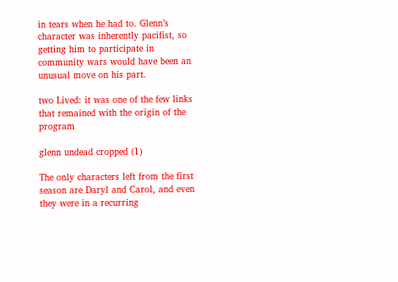in tears when he had to. Glenn’s character was inherently pacifist, so getting him to participate in community wars would have been an unusual move on his part.

two Lived: it was one of the few links that remained with the origin of the program

glenn undead cropped (1)

The only characters left from the first season are Daryl and Carol, and even they were in a recurring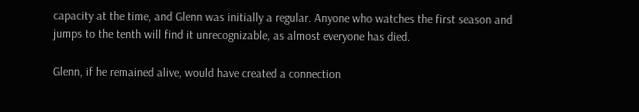capacity at the time, and Glenn was initially a regular. Anyone who watches the first season and jumps to the tenth will find it unrecognizable, as almost everyone has died.

Glenn, if he remained alive, would have created a connection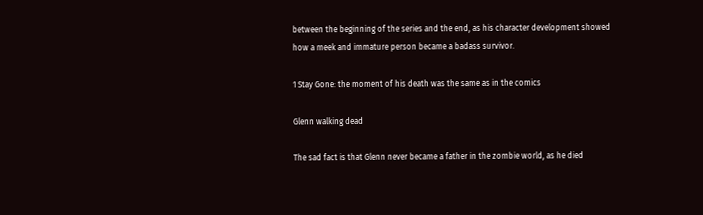between the beginning of the series and the end, as his character development showed how a meek and immature person became a badass survivor.

1 Stay Gone: the moment of his death was the same as in the comics

Glenn walking dead

The sad fact is that Glenn never became a father in the zombie world, as he died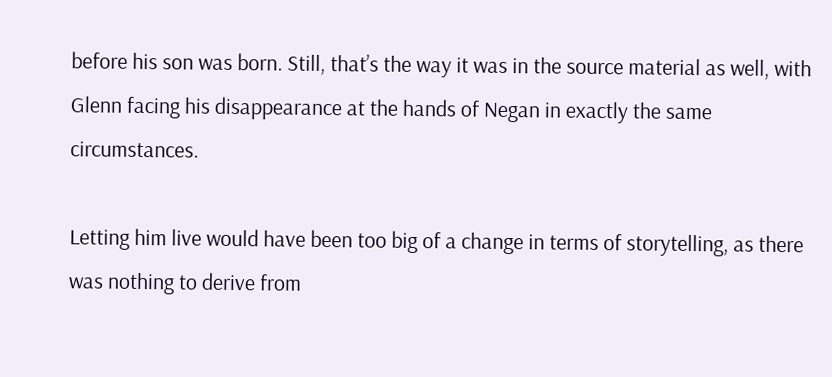before his son was born. Still, that’s the way it was in the source material as well, with Glenn facing his disappearance at the hands of Negan in exactly the same circumstances.

Letting him live would have been too big of a change in terms of storytelling, as there was nothing to derive from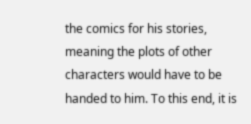the comics for his stories, meaning the plots of other characters would have to be handed to him. To this end, it is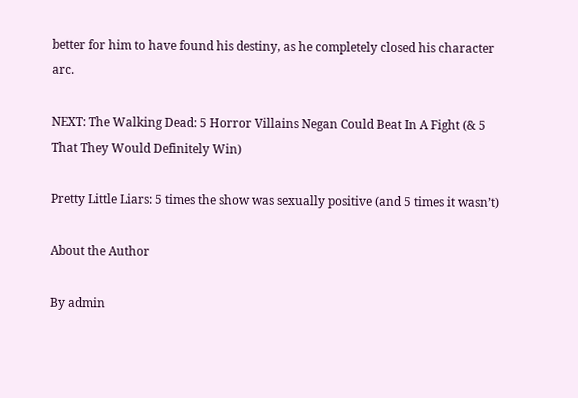better for him to have found his destiny, as he completely closed his character arc.

NEXT: The Walking Dead: 5 Horror Villains Negan Could Beat In A Fight (& 5 That They Would Definitely Win)

Pretty Little Liars: 5 times the show was sexually positive (and 5 times it wasn’t)

About the Author

By admin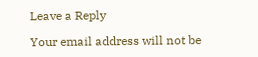Leave a Reply

Your email address will not be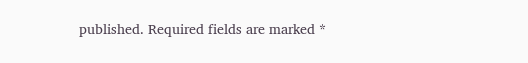published. Required fields are marked *